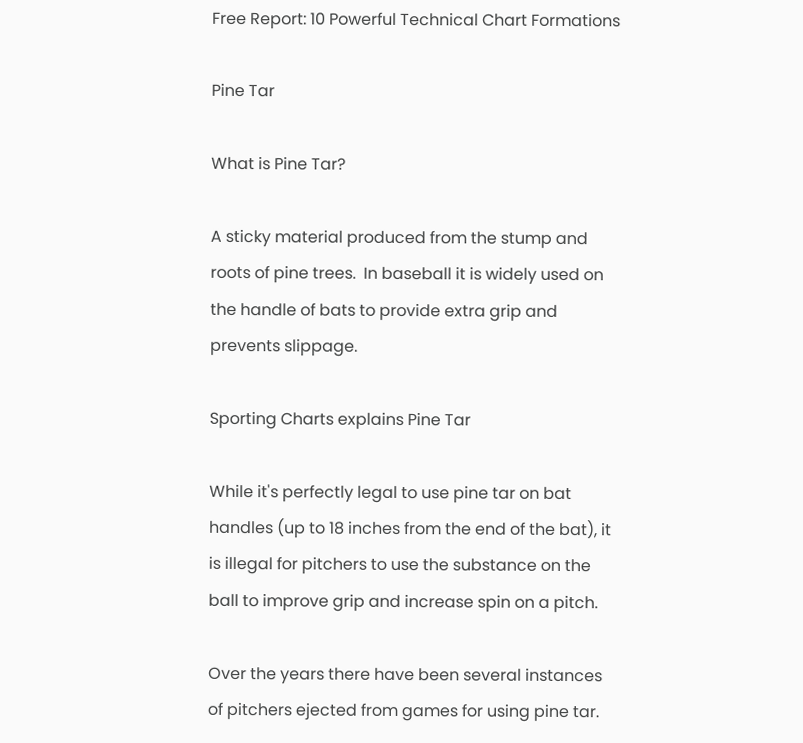Free Report: 10 Powerful Technical Chart Formations

Pine Tar

What is Pine Tar?

A sticky material produced from the stump and roots of pine trees.  In baseball it is widely used on the handle of bats to provide extra grip and prevents slippage.

Sporting Charts explains Pine Tar

While it's perfectly legal to use pine tar on bat handles (up to 18 inches from the end of the bat), it is illegal for pitchers to use the substance on the ball to improve grip and increase spin on a pitch.

Over the years there have been several instances of pitchers ejected from games for using pine tar.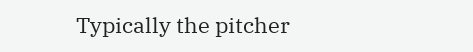Typically the pitcher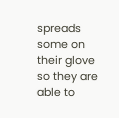spreads some on their glove so they are able to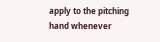apply to the pitching hand whenever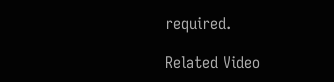required.

Related Video